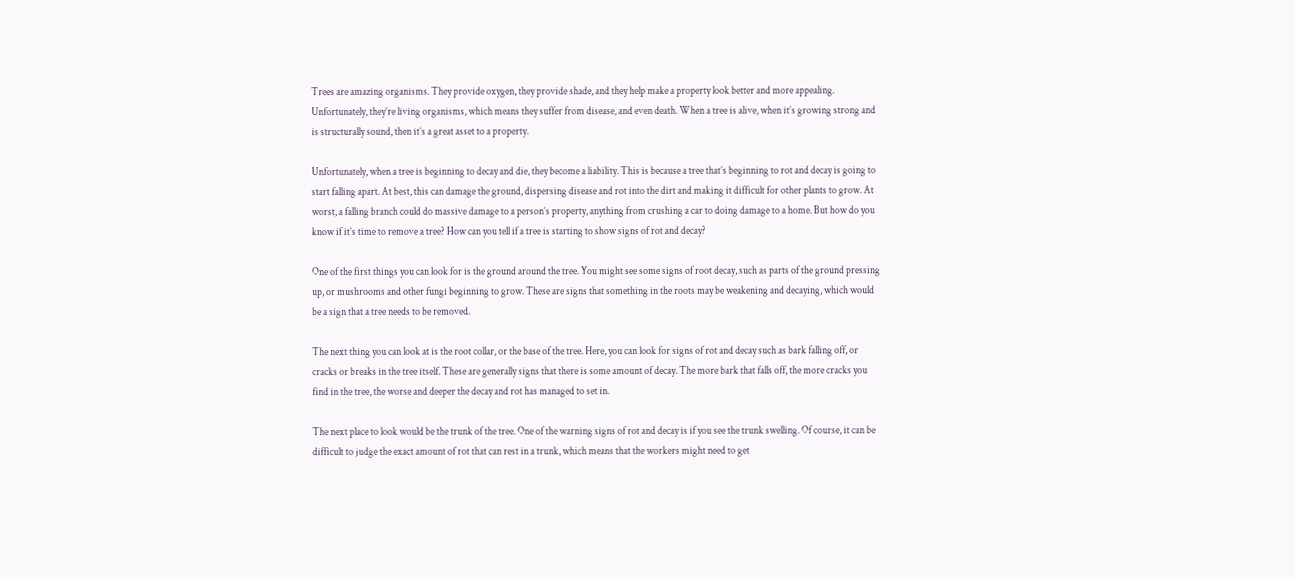Trees are amazing organisms. They provide oxygen, they provide shade, and they help make a property look better and more appealing. Unfortunately, they’re living organisms, which means they suffer from disease, and even death. When a tree is alive, when it’s growing strong and is structurally sound, then it’s a great asset to a property.

Unfortunately, when a tree is beginning to decay and die, they become a liability. This is because a tree that’s beginning to rot and decay is going to start falling apart. At best, this can damage the ground, dispersing disease and rot into the dirt and making it difficult for other plants to grow. At worst, a falling branch could do massive damage to a person’s property, anything from crushing a car to doing damage to a home. But how do you know if it’s time to remove a tree? How can you tell if a tree is starting to show signs of rot and decay?

One of the first things you can look for is the ground around the tree. You might see some signs of root decay, such as parts of the ground pressing up, or mushrooms and other fungi beginning to grow. These are signs that something in the roots may be weakening and decaying, which would be a sign that a tree needs to be removed.

The next thing you can look at is the root collar, or the base of the tree. Here, you can look for signs of rot and decay such as bark falling off, or cracks or breaks in the tree itself. These are generally signs that there is some amount of decay. The more bark that falls off, the more cracks you find in the tree, the worse and deeper the decay and rot has managed to set in.

The next place to look would be the trunk of the tree. One of the warning signs of rot and decay is if you see the trunk swelling. Of course, it can be difficult to judge the exact amount of rot that can rest in a trunk, which means that the workers might need to get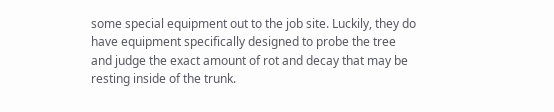some special equipment out to the job site. Luckily, they do have equipment specifically designed to probe the tree and judge the exact amount of rot and decay that may be resting inside of the trunk.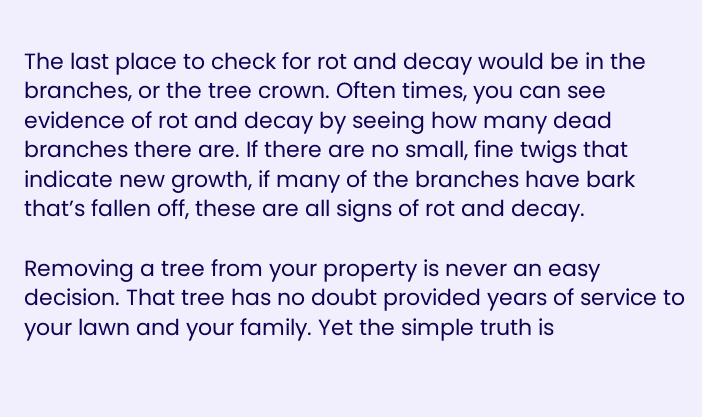The last place to check for rot and decay would be in the branches, or the tree crown. Often times, you can see evidence of rot and decay by seeing how many dead branches there are. If there are no small, fine twigs that indicate new growth, if many of the branches have bark that’s fallen off, these are all signs of rot and decay.

Removing a tree from your property is never an easy decision. That tree has no doubt provided years of service to your lawn and your family. Yet the simple truth is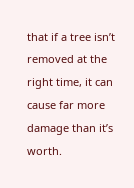that if a tree isn’t removed at the right time, it can cause far more damage than it’s worth.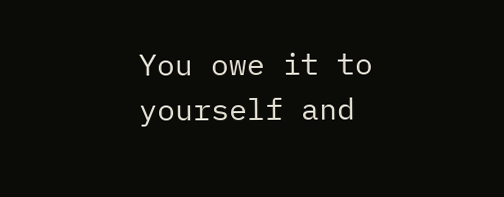You owe it to yourself and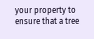your property to ensure that a tree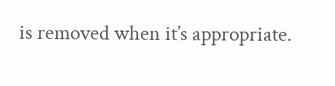is removed when it’s appropriate.